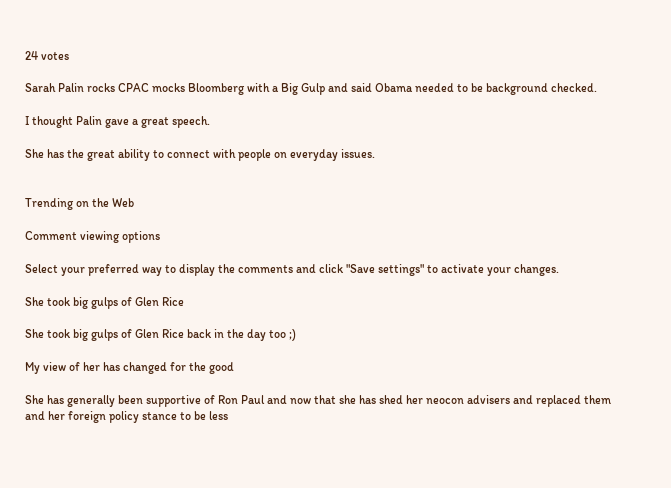24 votes

Sarah Palin rocks CPAC mocks Bloomberg with a Big Gulp and said Obama needed to be background checked.

I thought Palin gave a great speech.

She has the great ability to connect with people on everyday issues.


Trending on the Web

Comment viewing options

Select your preferred way to display the comments and click "Save settings" to activate your changes.

She took big gulps of Glen Rice

She took big gulps of Glen Rice back in the day too ;)

My view of her has changed for the good

She has generally been supportive of Ron Paul and now that she has shed her neocon advisers and replaced them and her foreign policy stance to be less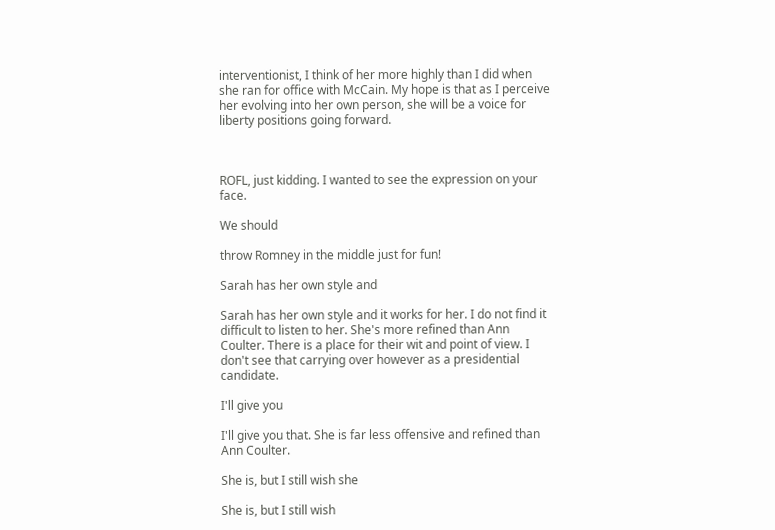interventionist, I think of her more highly than I did when she ran for office with McCain. My hope is that as I perceive her evolving into her own person, she will be a voice for liberty positions going forward.



ROFL, just kidding. I wanted to see the expression on your face.

We should

throw Romney in the middle just for fun!

Sarah has her own style and

Sarah has her own style and it works for her. I do not find it difficult to listen to her. She's more refined than Ann Coulter. There is a place for their wit and point of view. I don't see that carrying over however as a presidential candidate.

I'll give you

I'll give you that. She is far less offensive and refined than Ann Coulter.

She is, but I still wish she

She is, but I still wish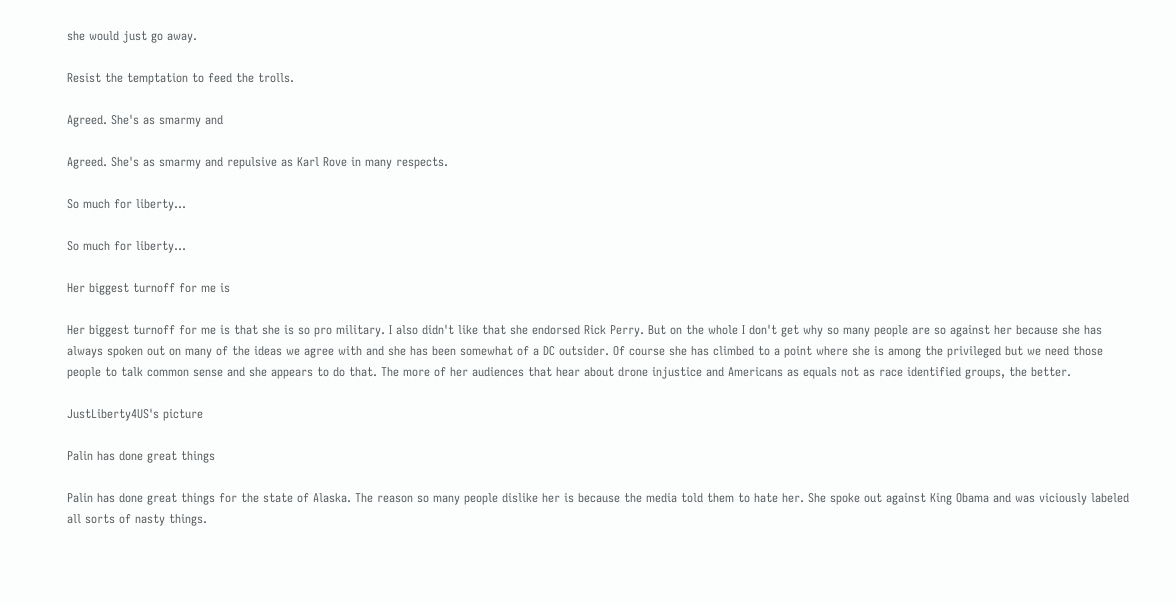she would just go away.

Resist the temptation to feed the trolls.

Agreed. She's as smarmy and

Agreed. She's as smarmy and repulsive as Karl Rove in many respects.

So much for liberty...

So much for liberty...

Her biggest turnoff for me is

Her biggest turnoff for me is that she is so pro military. I also didn't like that she endorsed Rick Perry. But on the whole I don't get why so many people are so against her because she has always spoken out on many of the ideas we agree with and she has been somewhat of a DC outsider. Of course she has climbed to a point where she is among the privileged but we need those people to talk common sense and she appears to do that. The more of her audiences that hear about drone injustice and Americans as equals not as race identified groups, the better.

JustLiberty4US's picture

Palin has done great things

Palin has done great things for the state of Alaska. The reason so many people dislike her is because the media told them to hate her. She spoke out against King Obama and was viciously labeled all sorts of nasty things.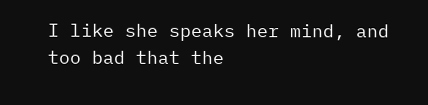I like she speaks her mind, and too bad that the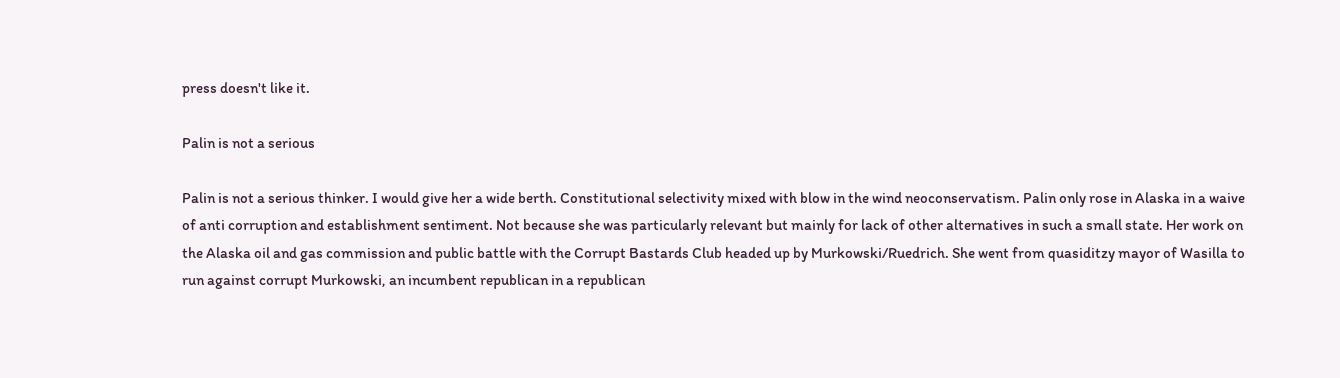press doesn't like it.

Palin is not a serious

Palin is not a serious thinker. I would give her a wide berth. Constitutional selectivity mixed with blow in the wind neoconservatism. Palin only rose in Alaska in a waive of anti corruption and establishment sentiment. Not because she was particularly relevant but mainly for lack of other alternatives in such a small state. Her work on the Alaska oil and gas commission and public battle with the Corrupt Bastards Club headed up by Murkowski/Ruedrich. She went from quasiditzy mayor of Wasilla to run against corrupt Murkowski, an incumbent republican in a republican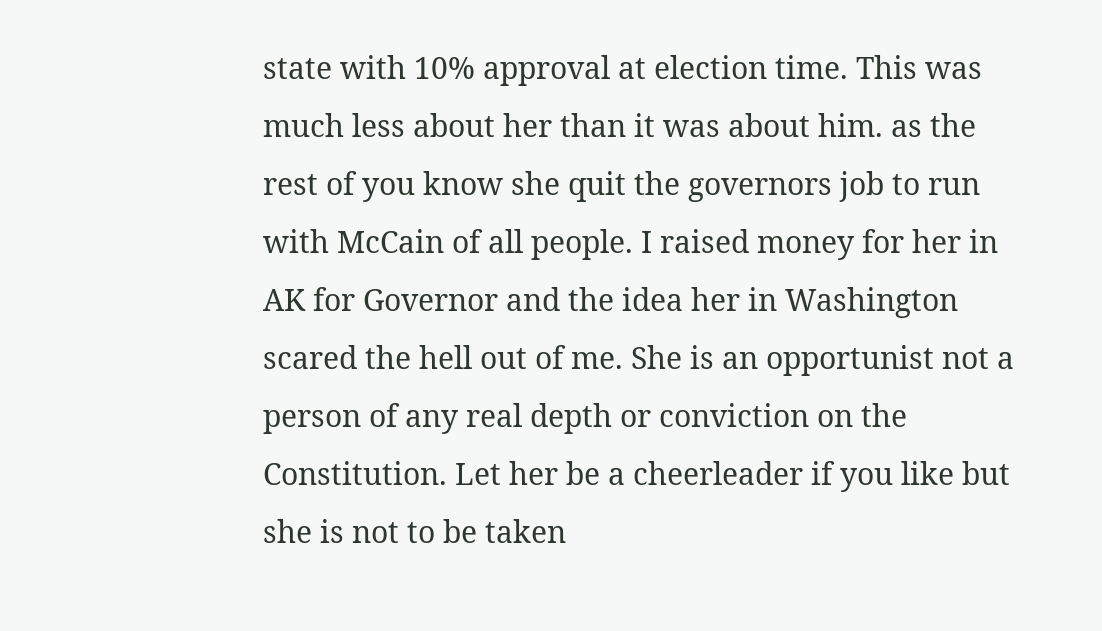state with 10% approval at election time. This was much less about her than it was about him. as the rest of you know she quit the governors job to run with McCain of all people. I raised money for her in AK for Governor and the idea her in Washington scared the hell out of me. She is an opportunist not a person of any real depth or conviction on the Constitution. Let her be a cheerleader if you like but she is not to be taken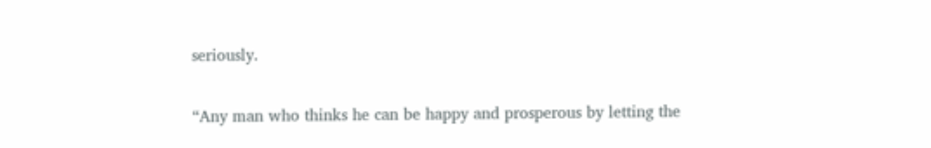seriously.

“Any man who thinks he can be happy and prosperous by letting the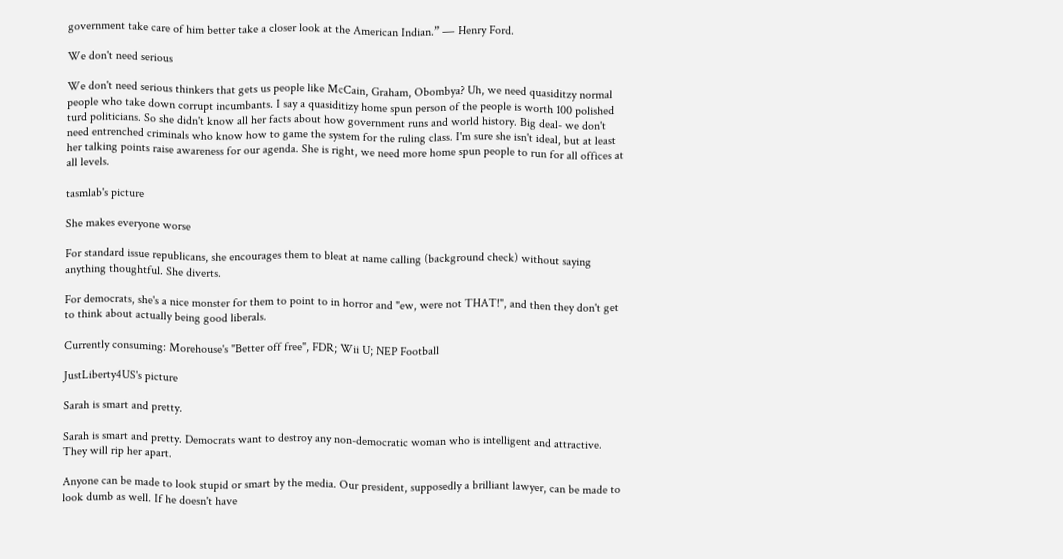government take care of him better take a closer look at the American Indian.” ― Henry Ford.

We don't need serious

We don't need serious thinkers that gets us people like McCain, Graham, Obombya? Uh, we need quasiditzy normal people who take down corrupt incumbants. I say a quasiditizy home spun person of the people is worth 100 polished turd politicians. So she didn't know all her facts about how government runs and world history. Big deal- we don't need entrenched criminals who know how to game the system for the ruling class. I'm sure she isn't ideal, but at least her talking points raise awareness for our agenda. She is right, we need more home spun people to run for all offices at all levels.

tasmlab's picture

She makes everyone worse

For standard issue republicans, she encourages them to bleat at name calling (background check) without saying anything thoughtful. She diverts.

For democrats, she's a nice monster for them to point to in horror and "ew, were not THAT!", and then they don't get to think about actually being good liberals.

Currently consuming: Morehouse's "Better off free", FDR; Wii U; NEP Football

JustLiberty4US's picture

Sarah is smart and pretty.

Sarah is smart and pretty. Democrats want to destroy any non-democratic woman who is intelligent and attractive. They will rip her apart.

Anyone can be made to look stupid or smart by the media. Our president, supposedly a brilliant lawyer, can be made to look dumb as well. If he doesn't have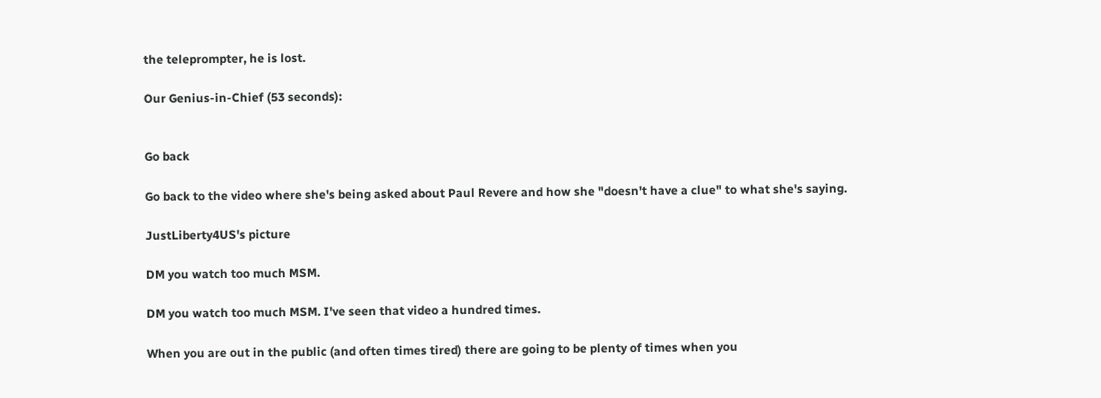the teleprompter, he is lost.

Our Genius-in-Chief (53 seconds):


Go back

Go back to the video where she's being asked about Paul Revere and how she "doesn't have a clue" to what she's saying.

JustLiberty4US's picture

DM you watch too much MSM.

DM you watch too much MSM. I've seen that video a hundred times.

When you are out in the public (and often times tired) there are going to be plenty of times when you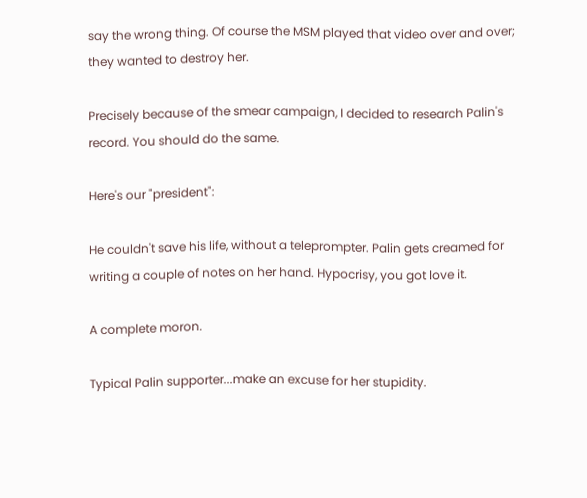say the wrong thing. Of course the MSM played that video over and over; they wanted to destroy her.

Precisely because of the smear campaign, I decided to research Palin's record. You should do the same.

Here's our "president":

He couldn't save his life, without a teleprompter. Palin gets creamed for writing a couple of notes on her hand. Hypocrisy, you got love it.

A complete moron.

Typical Palin supporter...make an excuse for her stupidity.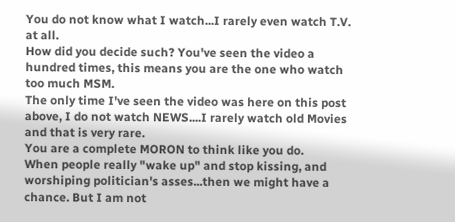You do not know what I watch...I rarely even watch T.V. at all.
How did you decide such? You've seen the video a hundred times, this means you are the one who watch too much MSM.
The only time I've seen the video was here on this post above, I do not watch NEWS....I rarely watch old Movies and that is very rare.
You are a complete MORON to think like you do.
When people really "wake up" and stop kissing, and worshiping politician's asses...then we might have a chance. But I am not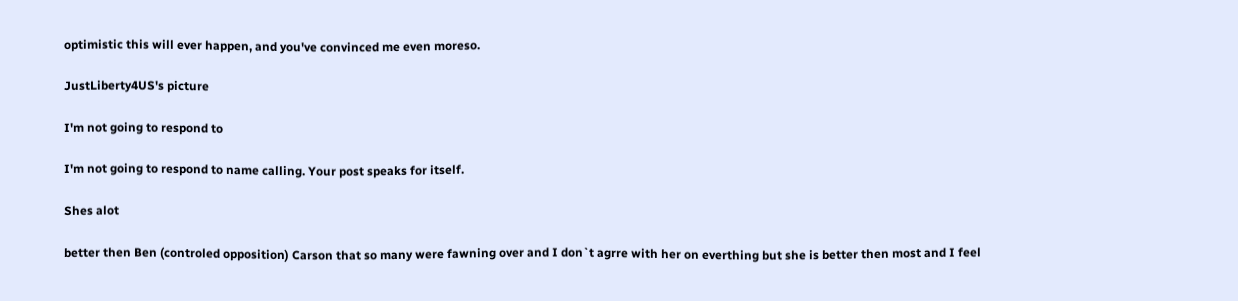optimistic this will ever happen, and you've convinced me even moreso.

JustLiberty4US's picture

I'm not going to respond to

I'm not going to respond to name calling. Your post speaks for itself.

Shes alot

better then Ben (controled opposition) Carson that so many were fawning over and I don`t agrre with her on everthing but she is better then most and I feel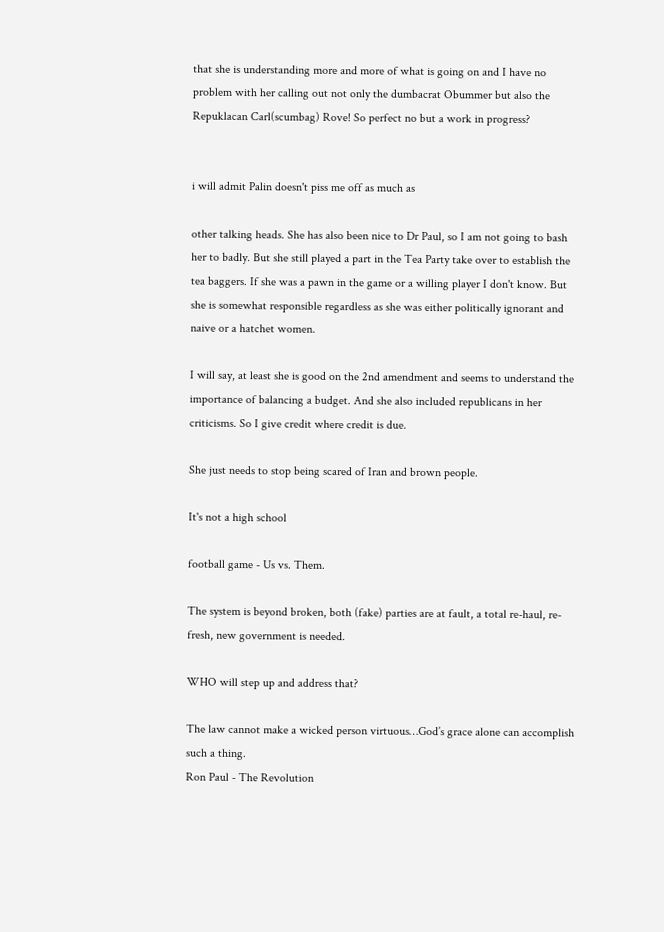that she is understanding more and more of what is going on and I have no problem with her calling out not only the dumbacrat Obummer but also the Repuklacan Carl(scumbag) Rove! So perfect no but a work in progress?


i will admit Palin doesn't piss me off as much as

other talking heads. She has also been nice to Dr Paul, so I am not going to bash her to badly. But she still played a part in the Tea Party take over to establish the tea baggers. If she was a pawn in the game or a willing player I don't know. But she is somewhat responsible regardless as she was either politically ignorant and naive or a hatchet women.

I will say, at least she is good on the 2nd amendment and seems to understand the importance of balancing a budget. And she also included republicans in her criticisms. So I give credit where credit is due.

She just needs to stop being scared of Iran and brown people.

It's not a high school

football game - Us vs. Them.

The system is beyond broken, both (fake) parties are at fault, a total re-haul, re-fresh, new government is needed.

WHO will step up and address that?

The law cannot make a wicked person virtuous…God’s grace alone can accomplish such a thing.
Ron Paul - The Revolution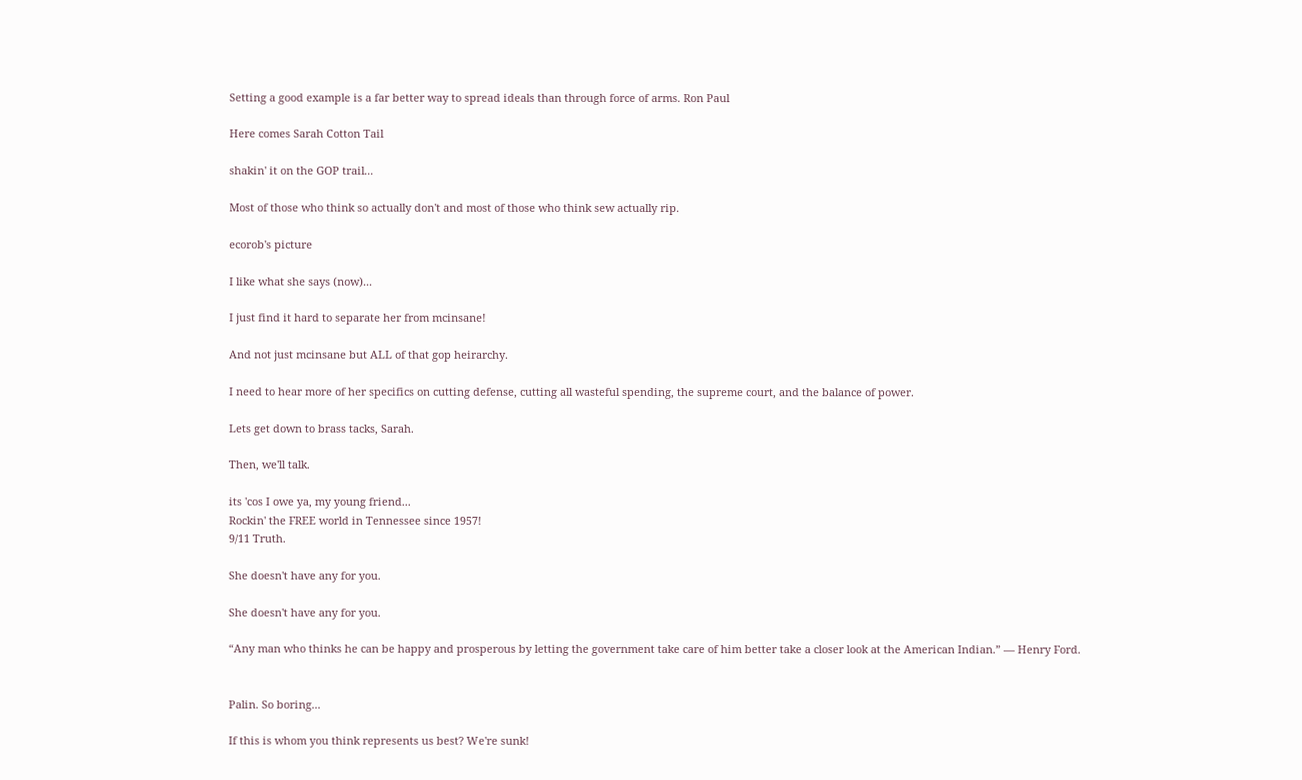Setting a good example is a far better way to spread ideals than through force of arms. Ron Paul

Here comes Sarah Cotton Tail

shakin' it on the GOP trail...

Most of those who think so actually don't and most of those who think sew actually rip.

ecorob's picture

I like what she says (now)...

I just find it hard to separate her from mcinsane!

And not just mcinsane but ALL of that gop heirarchy.

I need to hear more of her specifics on cutting defense, cutting all wasteful spending, the supreme court, and the balance of power.

Lets get down to brass tacks, Sarah.

Then, we'll talk.

its 'cos I owe ya, my young friend...
Rockin' the FREE world in Tennessee since 1957!
9/11 Truth.

She doesn't have any for you.

She doesn't have any for you.

“Any man who thinks he can be happy and prosperous by letting the government take care of him better take a closer look at the American Indian.” ― Henry Ford.


Palin. So boring...

If this is whom you think represents us best? We're sunk!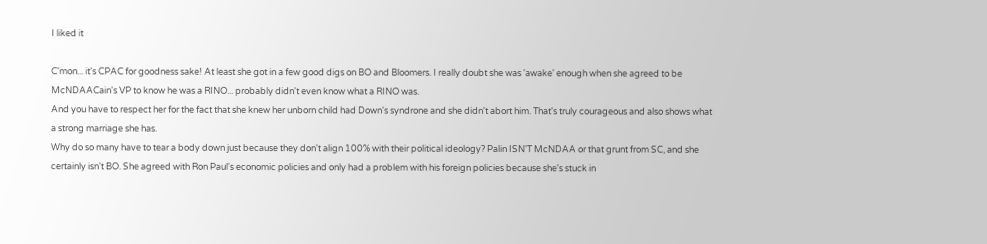I liked it

C'mon... it's CPAC for goodness sake! At least she got in a few good digs on BO and Bloomers. I really doubt she was 'awake' enough when she agreed to be McNDAACain's VP to know he was a RINO... probably didn't even know what a RINO was.
And you have to respect her for the fact that she knew her unborn child had Down's syndrone and she didn't abort him. That's truly courageous and also shows what a strong marriage she has.
Why do so many have to tear a body down just because they don't align 100% with their political ideology? Palin ISN'T McNDAA or that grunt from SC, and she certainly isn't BO. She agreed with Ron Paul's economic policies and only had a problem with his foreign policies because she's stuck in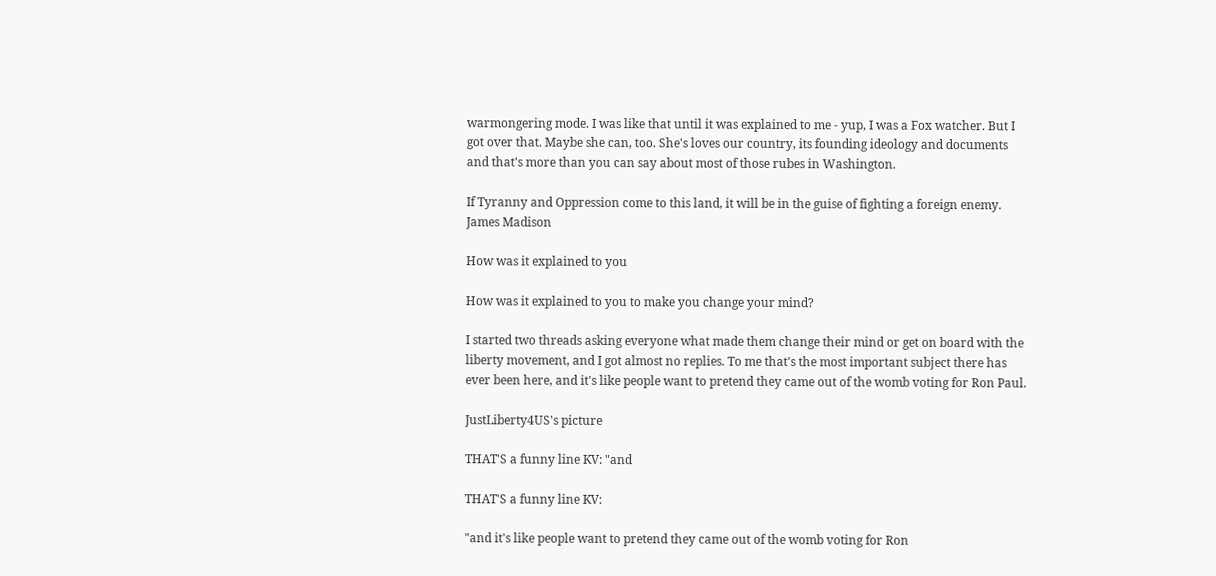warmongering mode. I was like that until it was explained to me - yup, I was a Fox watcher. But I got over that. Maybe she can, too. She's loves our country, its founding ideology and documents and that's more than you can say about most of those rubes in Washington.

If Tyranny and Oppression come to this land, it will be in the guise of fighting a foreign enemy.
James Madison

How was it explained to you

How was it explained to you to make you change your mind?

I started two threads asking everyone what made them change their mind or get on board with the liberty movement, and I got almost no replies. To me that's the most important subject there has ever been here, and it's like people want to pretend they came out of the womb voting for Ron Paul.

JustLiberty4US's picture

THAT'S a funny line KV: "and

THAT'S a funny line KV:

"and it's like people want to pretend they came out of the womb voting for Ron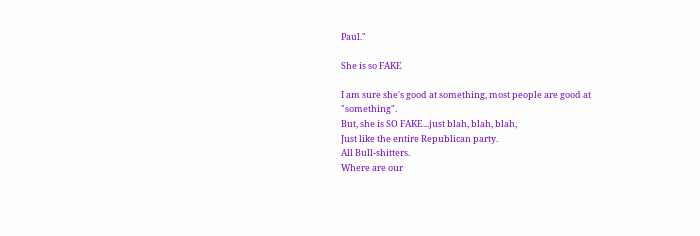Paul."

She is so FAKE

I am sure she's good at something, most people are good at "something".
But, she is SO FAKE...just blah, blah, blah,
Just like the entire Republican party.
All Bull-shitters.
Where are our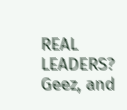REAL LEADERS?
Geez, and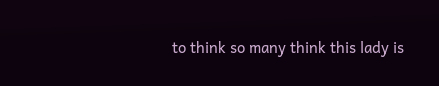to think so many think this lady is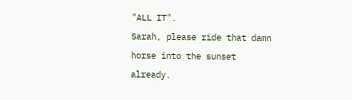"ALL IT".
Sarah, please ride that damn horse into the sunset already.